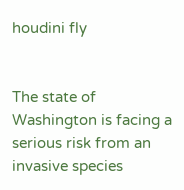houdini fly


The state of Washington is facing a serious risk from an invasive species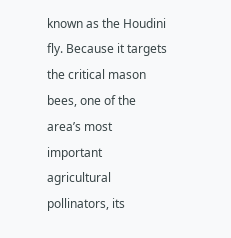known as the Houdini fly. Because it targets the critical mason bees, one of the area’s most important agricultural pollinators, its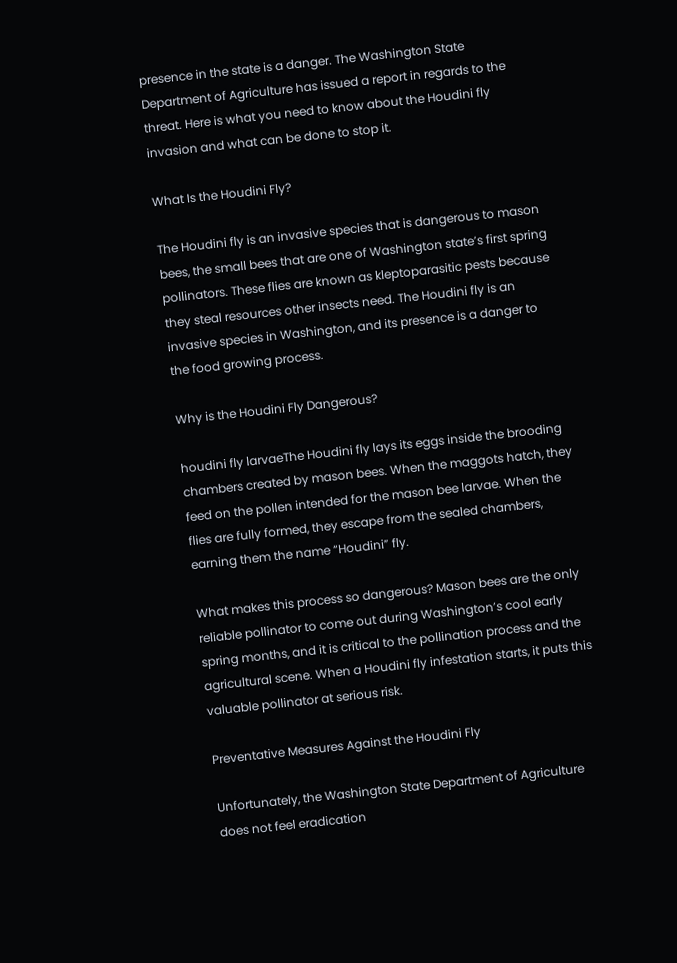presence in the state is a danger. The Washington State Department of Agriculture has issued a report in regards to the threat. Here is what you need to know about the Houdini fly invasion and what can be done to stop it.

What Is the Houdini Fly?

The Houdini fly is an invasive species that is dangerous to mason bees, the small bees that are one of Washington state’s first spring pollinators. These flies are known as kleptoparasitic pests because they steal resources other insects need. The Houdini fly is an invasive species in Washington, and its presence is a danger to the food growing process.

Why is the Houdini Fly Dangerous?

houdini fly larvaeThe Houdini fly lays its eggs inside the brooding chambers created by mason bees. When the maggots hatch, they feed on the pollen intended for the mason bee larvae. When the flies are fully formed, they escape from the sealed chambers, earning them the name “Houdini” fly.

What makes this process so dangerous? Mason bees are the only reliable pollinator to come out during Washington’s cool early spring months, and it is critical to the pollination process and the agricultural scene. When a Houdini fly infestation starts, it puts this valuable pollinator at serious risk.

Preventative Measures Against the Houdini Fly

Unfortunately, the Washington State Department of Agriculture does not feel eradication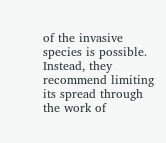of the invasive species is possible. Instead, they recommend limiting its spread through the work of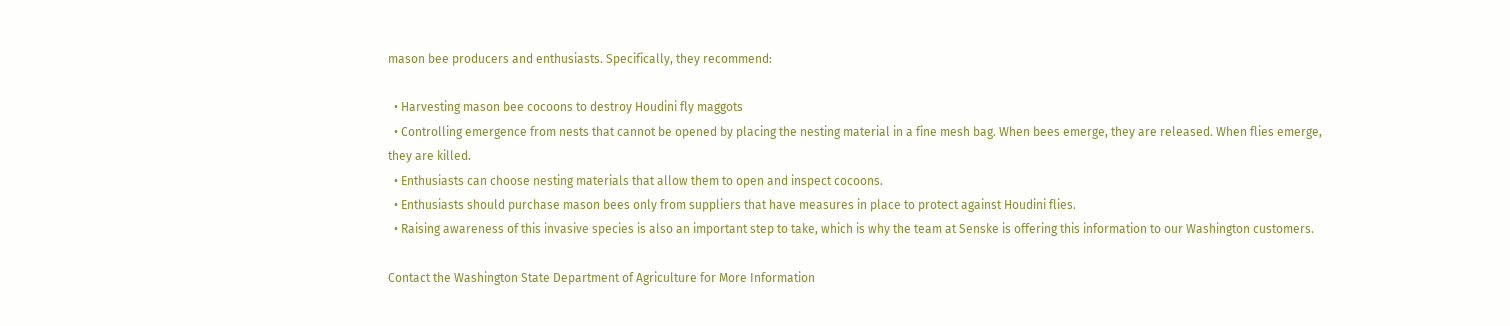mason bee producers and enthusiasts. Specifically, they recommend:

  • Harvesting mason bee cocoons to destroy Houdini fly maggots
  • Controlling emergence from nests that cannot be opened by placing the nesting material in a fine mesh bag. When bees emerge, they are released. When flies emerge, they are killed.
  • Enthusiasts can choose nesting materials that allow them to open and inspect cocoons.
  • Enthusiasts should purchase mason bees only from suppliers that have measures in place to protect against Houdini flies.
  • Raising awareness of this invasive species is also an important step to take, which is why the team at Senske is offering this information to our Washington customers.

Contact the Washington State Department of Agriculture for More Information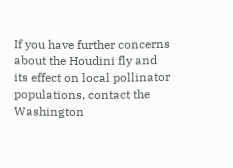If you have further concerns about the Houdini fly and its effect on local pollinator populations, contact the Washington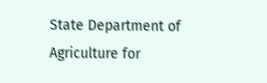State Department of Agriculture for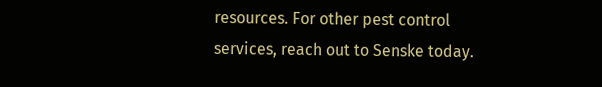resources. For other pest control services, reach out to Senske today.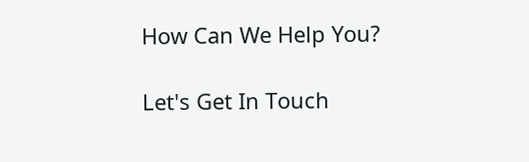How Can We Help You?

Let's Get In Touch